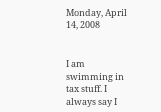Monday, April 14, 2008


I am swimming in tax stuff. I always say I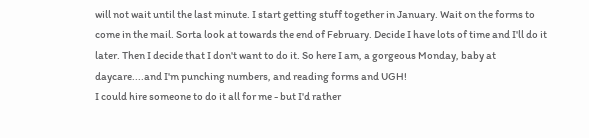will not wait until the last minute. I start getting stuff together in January. Wait on the forms to come in the mail. Sorta look at towards the end of February. Decide I have lots of time and I'll do it later. Then I decide that I don't want to do it. So here I am, a gorgeous Monday, baby at daycare....and I'm punching numbers, and reading forms and UGH!
I could hire someone to do it all for me - but I'd rather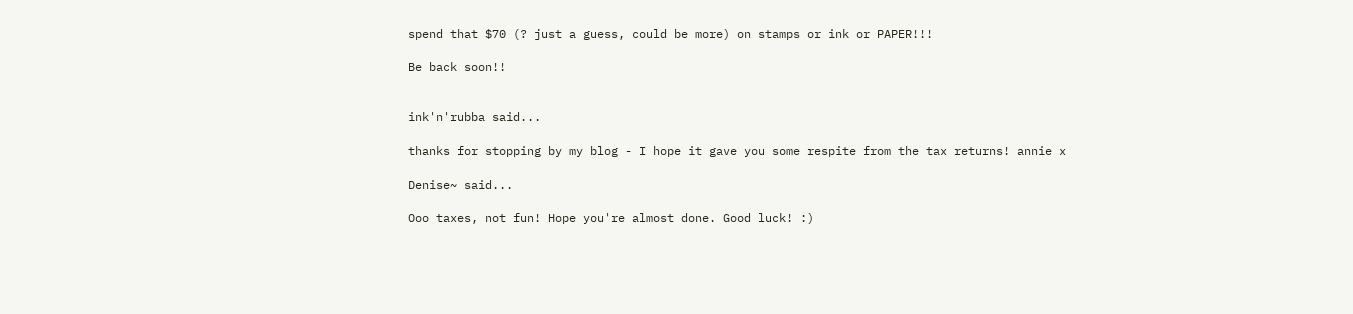spend that $70 (? just a guess, could be more) on stamps or ink or PAPER!!!

Be back soon!!


ink'n'rubba said...

thanks for stopping by my blog - I hope it gave you some respite from the tax returns! annie x

Denise~ said...

Ooo taxes, not fun! Hope you're almost done. Good luck! :)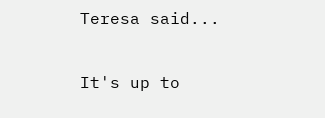Teresa said...

It's up to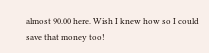almost 90.00 here. Wish I knew how so I could save that money too!